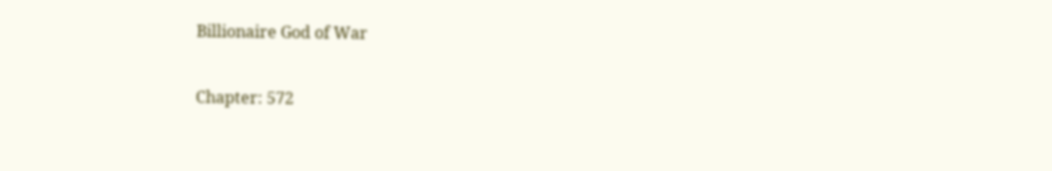Billionaire God of War

Chapter: 572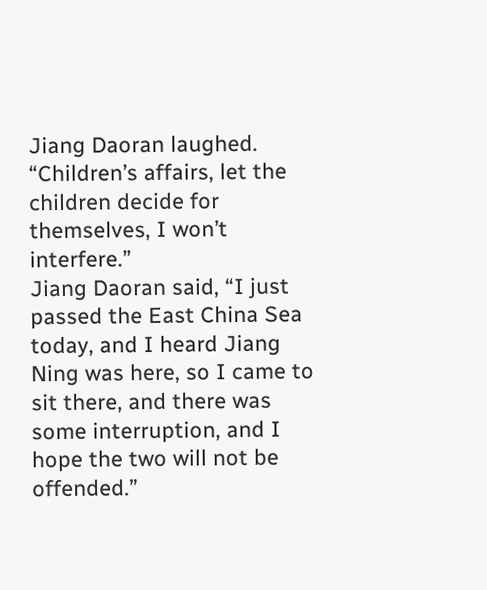Jiang Daoran laughed.
“Children’s affairs, let the children decide for themselves, I won’t interfere.”
Jiang Daoran said, “I just passed the East China Sea today, and I heard Jiang Ning was here, so I came to sit there, and there was some interruption, and I hope the two will not be offended.”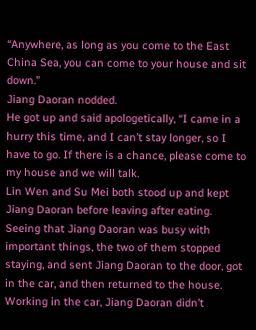“Anywhere, as long as you come to the East China Sea, you can come to your house and sit down.”
Jiang Daoran nodded.
He got up and said apologetically, “I came in a hurry this time, and I can’t stay longer, so I have to go. If there is a chance, please come to my house and we will talk.
Lin Wen and Su Mei both stood up and kept Jiang Daoran before leaving after eating.
Seeing that Jiang Daoran was busy with important things, the two of them stopped staying, and sent Jiang Daoran to the door, got in the car, and then returned to the house.
Working in the car, Jiang Daoran didn’t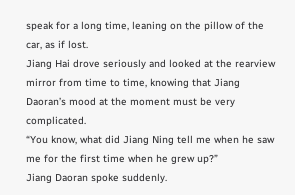speak for a long time, leaning on the pillow of the car, as if lost.
Jiang Hai drove seriously and looked at the rearview mirror from time to time, knowing that Jiang Daoran’s mood at the moment must be very complicated.
“You know, what did Jiang Ning tell me when he saw me for the first time when he grew up?”
Jiang Daoran spoke suddenly.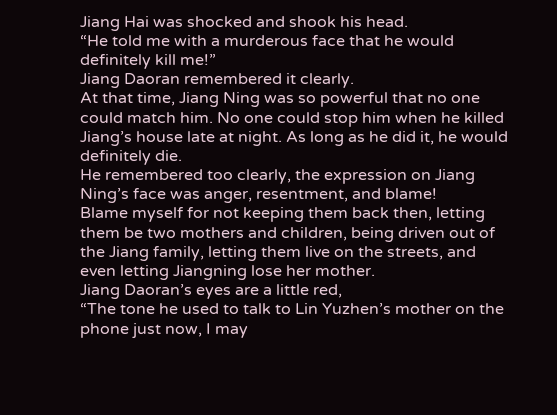Jiang Hai was shocked and shook his head.
“He told me with a murderous face that he would definitely kill me!”
Jiang Daoran remembered it clearly.
At that time, Jiang Ning was so powerful that no one could match him. No one could stop him when he killed Jiang’s house late at night. As long as he did it, he would definitely die.
He remembered too clearly, the expression on Jiang Ning’s face was anger, resentment, and blame!
Blame myself for not keeping them back then, letting them be two mothers and children, being driven out of the Jiang family, letting them live on the streets, and even letting Jiangning lose her mother.
Jiang Daoran’s eyes are a little red,
“The tone he used to talk to Lin Yuzhen’s mother on the phone just now, I may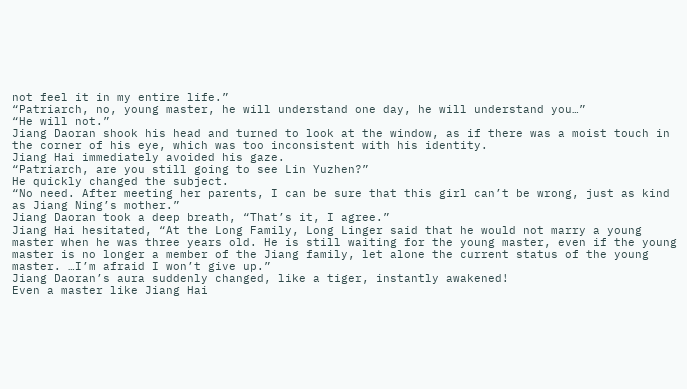not feel it in my entire life.”
“Patriarch, no, young master, he will understand one day, he will understand you…”
“He will not.”
Jiang Daoran shook his head and turned to look at the window, as if there was a moist touch in the corner of his eye, which was too inconsistent with his identity.
Jiang Hai immediately avoided his gaze.
“Patriarch, are you still going to see Lin Yuzhen?”
He quickly changed the subject.
“No need. After meeting her parents, I can be sure that this girl can’t be wrong, just as kind as Jiang Ning’s mother.”
Jiang Daoran took a deep breath, “That’s it, I agree.”
Jiang Hai hesitated, “At the Long Family, Long Linger said that he would not marry a young master when he was three years old. He is still waiting for the young master, even if the young master is no longer a member of the Jiang family, let alone the current status of the young master. …I’m afraid I won’t give up.”
Jiang Daoran’s aura suddenly changed, like a tiger, instantly awakened!
Even a master like Jiang Hai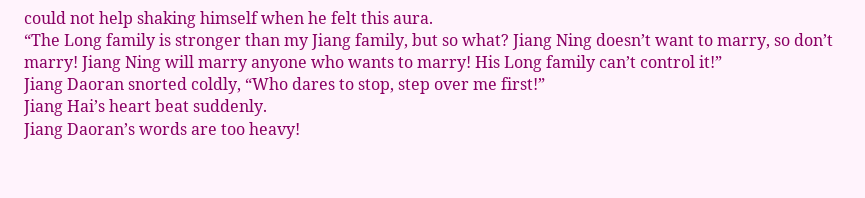could not help shaking himself when he felt this aura.
“The Long family is stronger than my Jiang family, but so what? Jiang Ning doesn’t want to marry, so don’t marry! Jiang Ning will marry anyone who wants to marry! His Long family can’t control it!”
Jiang Daoran snorted coldly, “Who dares to stop, step over me first!”
Jiang Hai’s heart beat suddenly.
Jiang Daoran’s words are too heavy!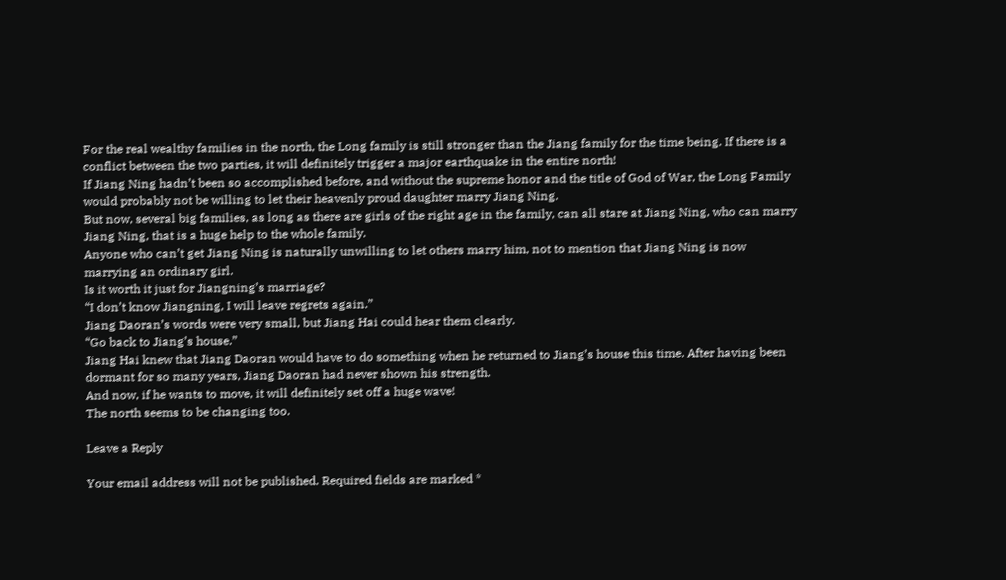For the real wealthy families in the north, the Long family is still stronger than the Jiang family for the time being. If there is a conflict between the two parties, it will definitely trigger a major earthquake in the entire north!
If Jiang Ning hadn’t been so accomplished before, and without the supreme honor and the title of God of War, the Long Family would probably not be willing to let their heavenly proud daughter marry Jiang Ning.
But now, several big families, as long as there are girls of the right age in the family, can all stare at Jiang Ning, who can marry Jiang Ning, that is a huge help to the whole family.
Anyone who can’t get Jiang Ning is naturally unwilling to let others marry him, not to mention that Jiang Ning is now marrying an ordinary girl.
Is it worth it just for Jiangning’s marriage?
“I don’t know Jiangning, I will leave regrets again.”
Jiang Daoran’s words were very small, but Jiang Hai could hear them clearly.
“Go back to Jiang’s house.”
Jiang Hai knew that Jiang Daoran would have to do something when he returned to Jiang’s house this time. After having been dormant for so many years, Jiang Daoran had never shown his strength.
And now, if he wants to move, it will definitely set off a huge wave!
The north seems to be changing too.

Leave a Reply

Your email address will not be published. Required fields are marked *